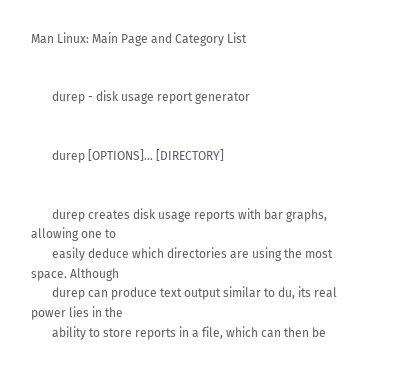Man Linux: Main Page and Category List


       durep - disk usage report generator


       durep [OPTIONS]... [DIRECTORY]


       durep creates disk usage reports with bar graphs, allowing one to
       easily deduce which directories are using the most space. Although
       durep can produce text output similar to du, its real power lies in the
       ability to store reports in a file, which can then be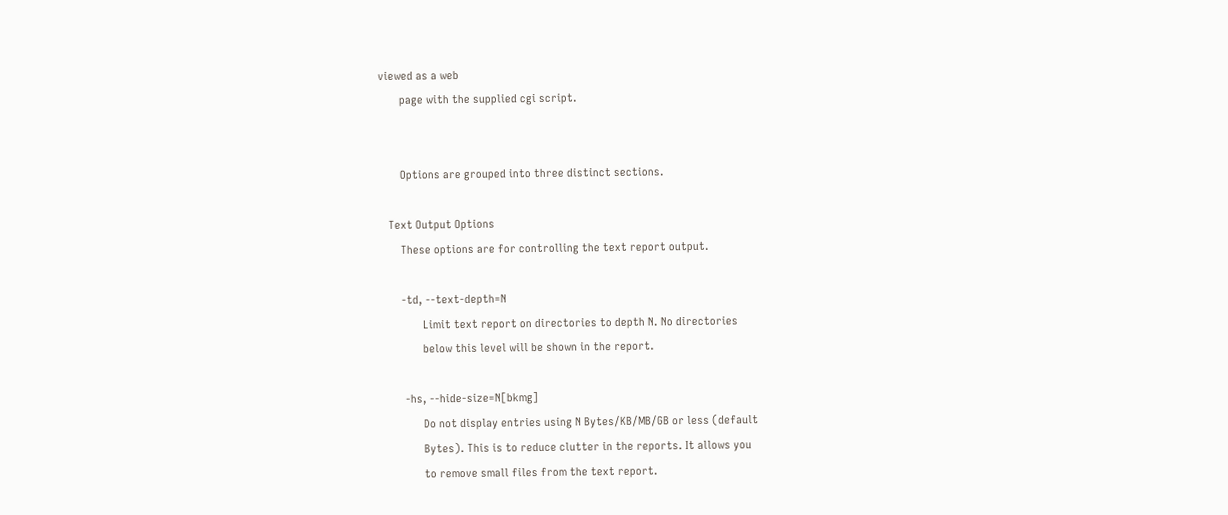viewed as a web
       page with the supplied cgi script.


       Options are grouped into three distinct sections.

   Text Output Options
       These options are for controlling the text report output.

       -td, --text-depth=N
              Limit text report on directories to depth N. No directories
              below this level will be shown in the report.

        -hs, --hide-size=N[bkmg]
              Do not display entries using N Bytes/KB/MB/GB or less (default
              Bytes). This is to reduce clutter in the reports. It allows you
              to remove small files from the text report.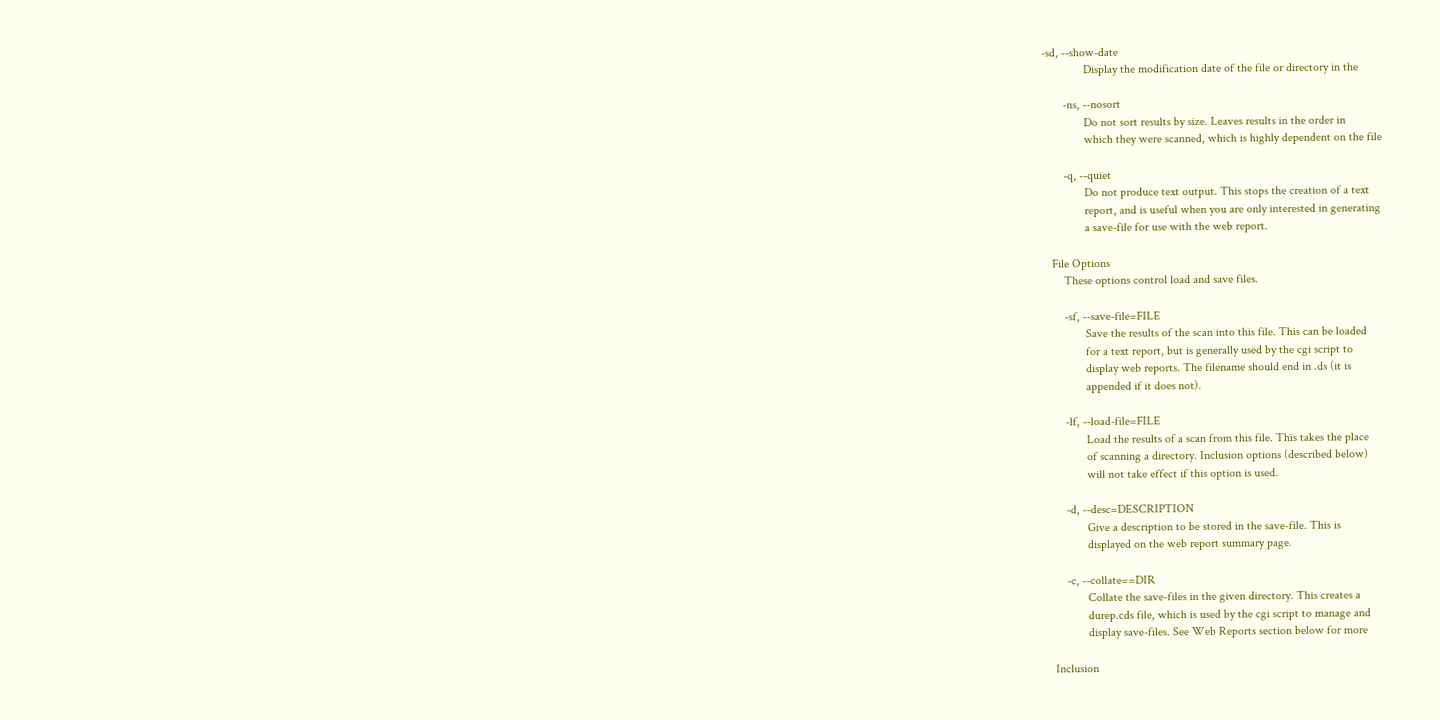-sd, --show-date
              Display the modification date of the file or directory in the

       -ns, --nosort
              Do not sort results by size. Leaves results in the order in
              which they were scanned, which is highly dependent on the file

       -q, --quiet
              Do not produce text output. This stops the creation of a text
              report, and is useful when you are only interested in generating
              a save-file for use with the web report.

   File Options
       These options control load and save files.

       -sf, --save-file=FILE
              Save the results of the scan into this file. This can be loaded
              for a text report, but is generally used by the cgi script to
              display web reports. The filename should end in .ds (it is
              appended if it does not).

       -lf, --load-file=FILE
              Load the results of a scan from this file. This takes the place
              of scanning a directory. Inclusion options (described below)
              will not take effect if this option is used.

       -d, --desc=DESCRIPTION
              Give a description to be stored in the save-file. This is
              displayed on the web report summary page.

       -c, --collate==DIR
              Collate the save-files in the given directory. This creates a
              durep.cds file, which is used by the cgi script to manage and
              display save-files. See Web Reports section below for more

   Inclusion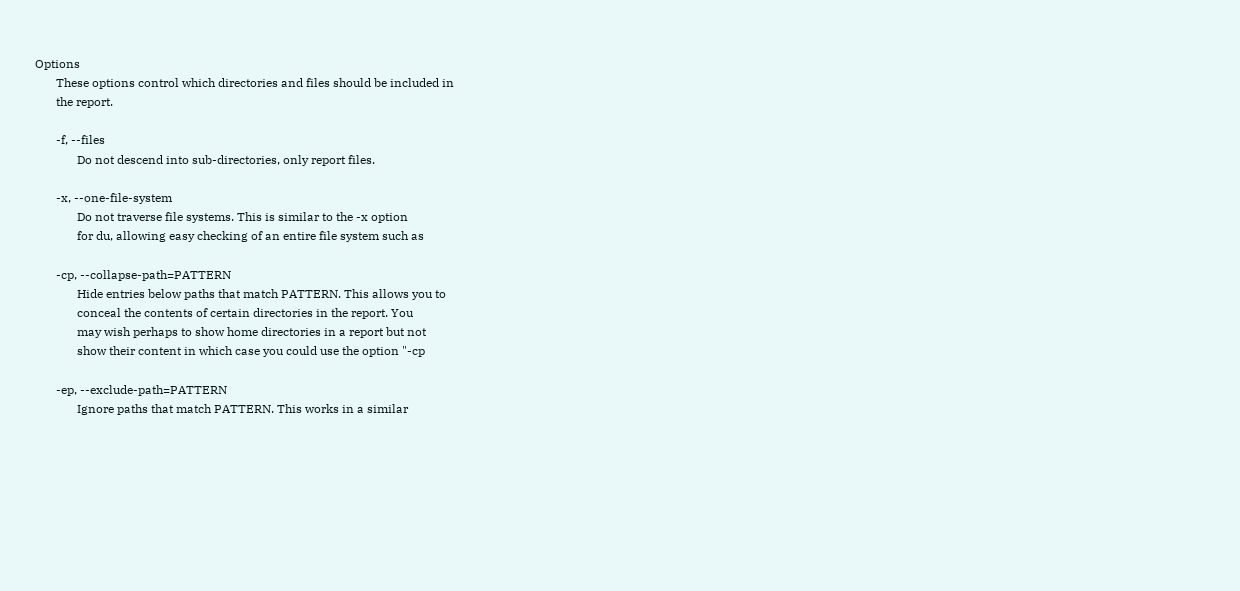Options
       These options control which directories and files should be included in
       the report.

       -f, --files
              Do not descend into sub-directories, only report files.

       -x, --one-file-system
              Do not traverse file systems. This is similar to the -x option
              for du, allowing easy checking of an entire file system such as

       -cp, --collapse-path=PATTERN
              Hide entries below paths that match PATTERN. This allows you to
              conceal the contents of certain directories in the report. You
              may wish perhaps to show home directories in a report but not
              show their content in which case you could use the option "-cp

       -ep, --exclude-path=PATTERN
              Ignore paths that match PATTERN. This works in a similar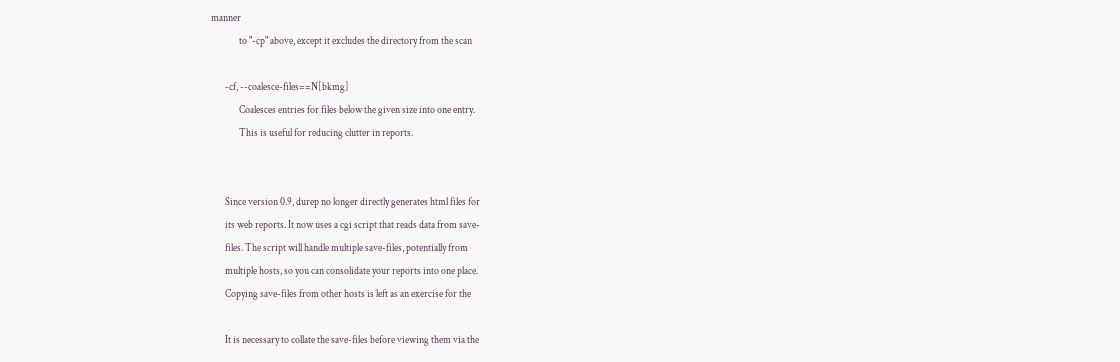manner
              to "-cp" above, except it excludes the directory from the scan

       -cf, --coalesce-files==N[bkmg]
              Coalesces entries for files below the given size into one entry.
              This is useful for reducing clutter in reports.


       Since version 0.9, durep no longer directly generates html files for
       its web reports. It now uses a cgi script that reads data from save-
       files. The script will handle multiple save-files, potentially from
       multiple hosts, so you can consolidate your reports into one place.
       Copying save-files from other hosts is left as an exercise for the

       It is necessary to collate the save-files before viewing them via the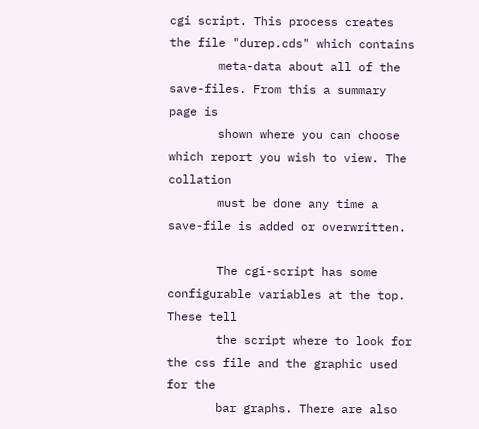cgi script. This process creates the file "durep.cds" which contains
       meta-data about all of the save-files. From this a summary page is
       shown where you can choose which report you wish to view. The collation
       must be done any time a save-file is added or overwritten.

       The cgi-script has some configurable variables at the top. These tell
       the script where to look for the css file and the graphic used for the
       bar graphs. There are also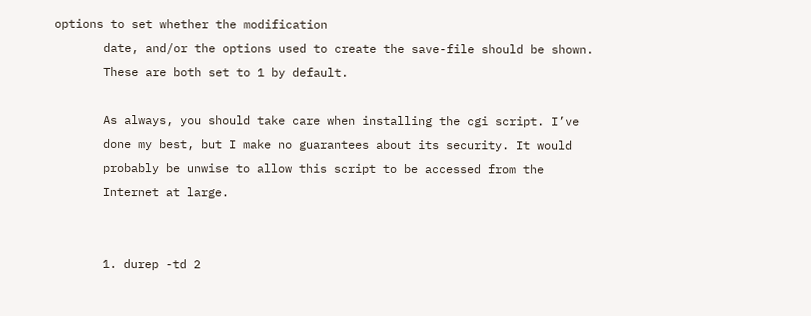options to set whether the modification
       date, and/or the options used to create the save-file should be shown.
       These are both set to 1 by default.

       As always, you should take care when installing the cgi script. I’ve
       done my best, but I make no guarantees about its security. It would
       probably be unwise to allow this script to be accessed from the
       Internet at large.


       1. durep -td 2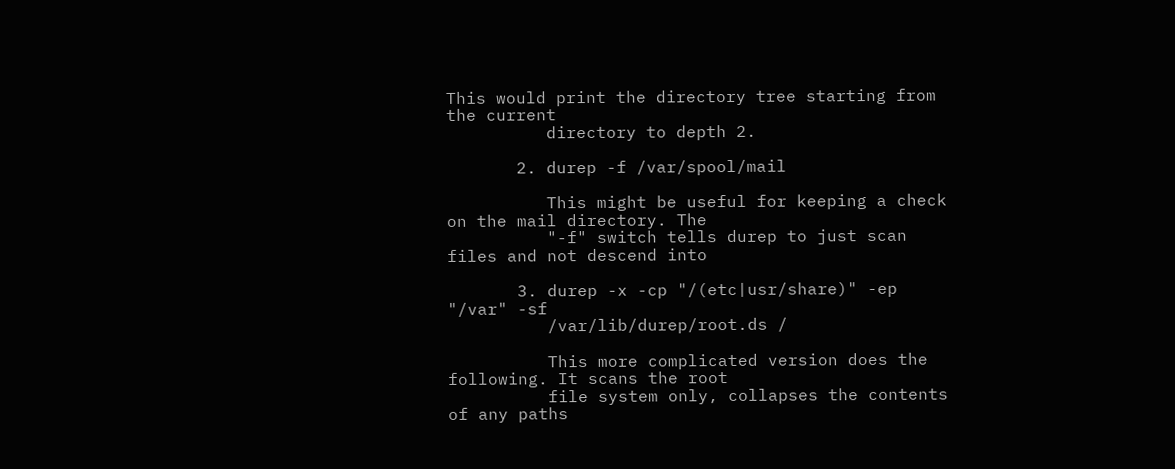This would print the directory tree starting from the current
          directory to depth 2.

       2. durep -f /var/spool/mail

          This might be useful for keeping a check on the mail directory. The
          "-f" switch tells durep to just scan files and not descend into

       3. durep -x -cp "/(etc|usr/share)" -ep "/var" -sf
          /var/lib/durep/root.ds /

          This more complicated version does the following. It scans the root
          file system only, collapses the contents of any paths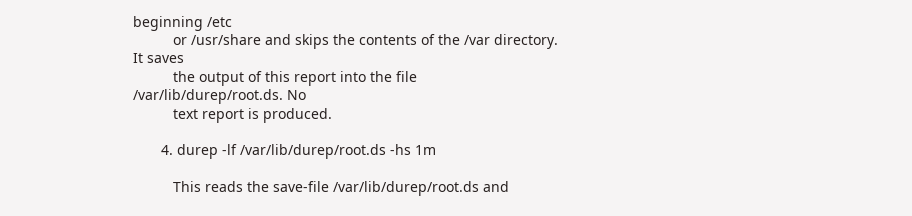beginning /etc
          or /usr/share and skips the contents of the /var directory. It saves
          the output of this report into the file /var/lib/durep/root.ds. No
          text report is produced.

       4. durep -lf /var/lib/durep/root.ds -hs 1m

          This reads the save-file /var/lib/durep/root.ds and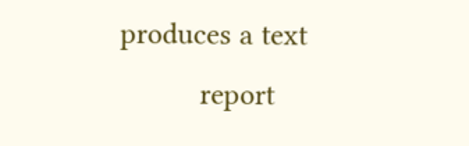produces a text
          report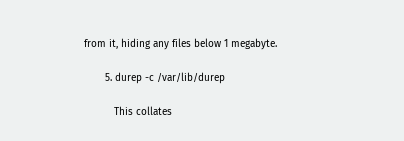from it, hiding any files below 1 megabyte.

       5. durep -c /var/lib/durep

          This collates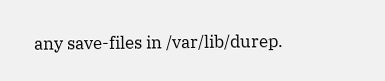any save-files in /var/lib/durep.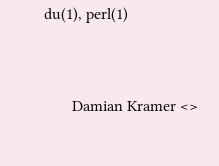du(1), perl(1)


       Damian Kramer <>